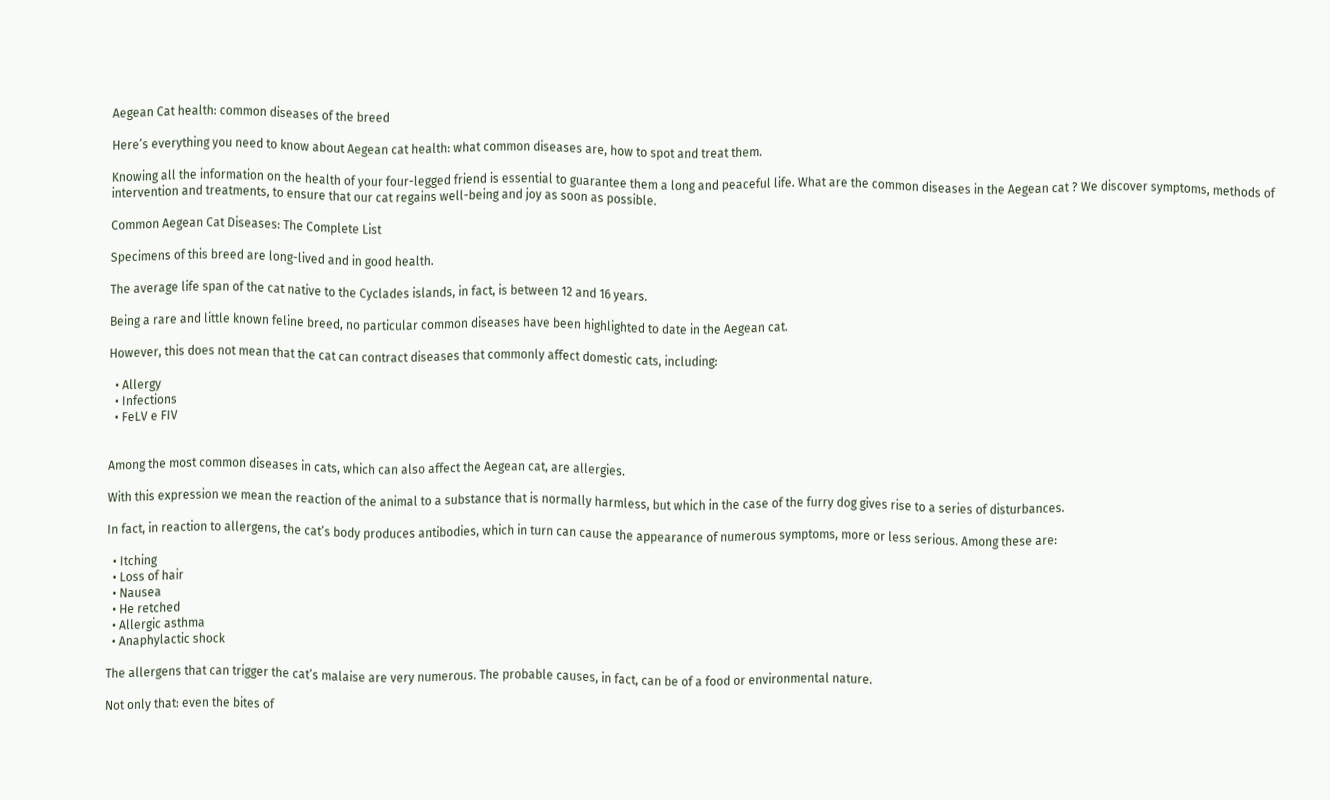Aegean Cat health: common diseases of the breed

Here’s everything you need to know about Aegean cat health: what common diseases are, how to spot and treat them.

Knowing all the information on the health of your four-legged friend is essential to guarantee them a long and peaceful life. What are the common diseases in the Aegean cat ? We discover symptoms, methods of intervention and treatments, to ensure that our cat regains well-being and joy as soon as possible.

Common Aegean Cat Diseases: The Complete List

Specimens of this breed are long-lived and in good health.

The average life span of the cat native to the Cyclades islands, in fact, is between 12 and 16 years.

Being a rare and little known feline breed, no particular common diseases have been highlighted to date in the Aegean cat.

However, this does not mean that the cat can contract diseases that commonly affect domestic cats, including:

  • Allergy
  • Infections
  • FeLV e FIV


Among the most common diseases in cats, which can also affect the Aegean cat, are allergies.

With this expression we mean the reaction of the animal to a substance that is normally harmless, but which in the case of the furry dog gives rise to a series of disturbances.

In fact, in reaction to allergens, the cat’s body produces antibodies, which in turn can cause the appearance of numerous symptoms, more or less serious. Among these are:

  • Itching
  • Loss of hair
  • Nausea
  • He retched
  • Allergic asthma
  • Anaphylactic shock

The allergens that can trigger the cat’s malaise are very numerous. The probable causes, in fact, can be of a food or environmental nature.

Not only that: even the bites of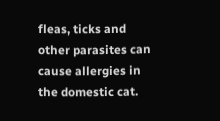fleas, ticks and other parasites can cause allergies in the domestic cat.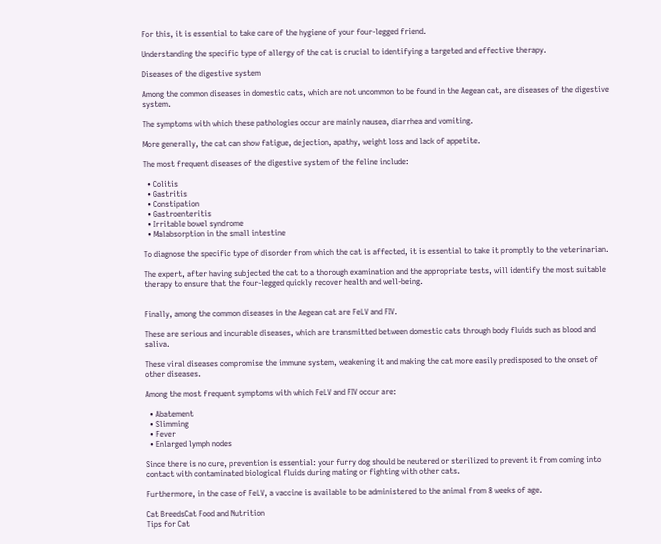For this, it is essential to take care of the hygiene of your four-legged friend.

Understanding the specific type of allergy of the cat is crucial to identifying a targeted and effective therapy.

Diseases of the digestive system

Among the common diseases in domestic cats, which are not uncommon to be found in the Aegean cat, are diseases of the digestive system.

The symptoms with which these pathologies occur are mainly nausea, diarrhea and vomiting.

More generally, the cat can show fatigue, dejection, apathy, weight loss and lack of appetite.

The most frequent diseases of the digestive system of the feline include:

  • Colitis
  • Gastritis
  • Constipation
  • Gastroenteritis
  • Irritable bowel syndrome
  • Malabsorption in the small intestine

To diagnose the specific type of disorder from which the cat is affected, it is essential to take it promptly to the veterinarian.

The expert, after having subjected the cat to a thorough examination and the appropriate tests, will identify the most suitable therapy to ensure that the four-legged quickly recover health and well-being.


Finally, among the common diseases in the Aegean cat are FeLV and FIV.

These are serious and incurable diseases, which are transmitted between domestic cats through body fluids such as blood and saliva.

These viral diseases compromise the immune system, weakening it and making the cat more easily predisposed to the onset of other diseases.

Among the most frequent symptoms with which FeLV and FIV occur are:

  • Abatement
  • Slimming
  • Fever
  • Enlarged lymph nodes

Since there is no cure, prevention is essential: your furry dog should be neutered or sterilized to prevent it from coming into contact with contaminated biological fluids during mating or fighting with other cats.

Furthermore, in the case of FeLV, a vaccine is available to be administered to the animal from 8 weeks of age.

Cat BreedsCat Food and Nutrition
Tips for Cat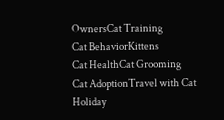OwnersCat Training
Cat BehaviorKittens
Cat HealthCat Grooming
Cat AdoptionTravel with Cat
Holiday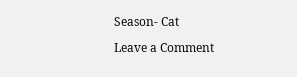Season- Cat

Leave a Comment